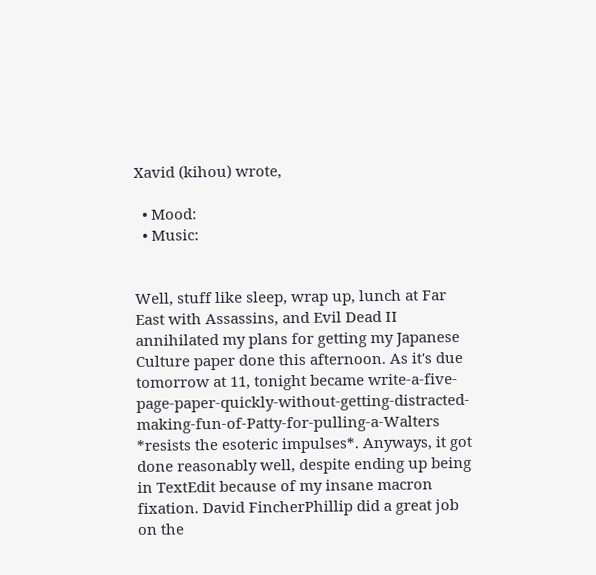Xavid (kihou) wrote,

  • Mood:
  • Music:


Well, stuff like sleep, wrap up, lunch at Far East with Assassins, and Evil Dead II annihilated my plans for getting my Japanese Culture paper done this afternoon. As it's due tomorrow at 11, tonight became write-a-five-page-paper-quickly-without-getting-distracted-making-fun-of-Patty-for-pulling-a-Walters *resists the esoteric impulses*. Anyways, it got done reasonably well, despite ending up being in TextEdit because of my insane macron fixation. David FincherPhillip did a great job on the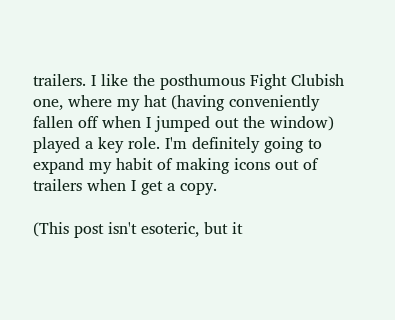trailers. I like the posthumous Fight Clubish one, where my hat (having conveniently fallen off when I jumped out the window) played a key role. I'm definitely going to expand my habit of making icons out of trailers when I get a copy.

(This post isn't esoteric, but it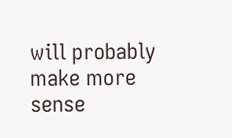will probably make more sense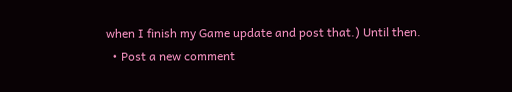when I finish my Game update and post that.) Until then.
  • Post a new comment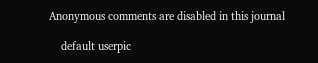Anonymous comments are disabled in this journal

    default userpic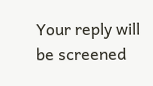Your reply will be screened